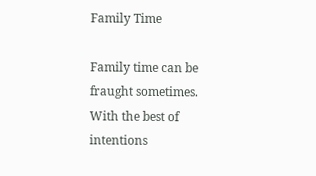Family Time

Family time can be fraught sometimes.  With the best of intentions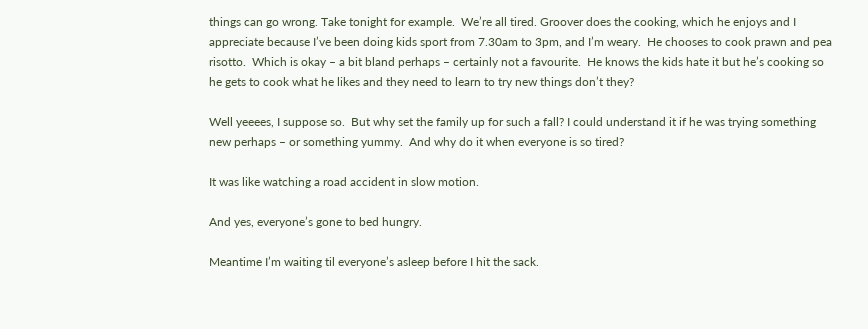things can go wrong. Take tonight for example.  We’re all tired. Groover does the cooking, which he enjoys and I appreciate because I’ve been doing kids sport from 7.30am to 3pm, and I’m weary.  He chooses to cook prawn and pea risotto.  Which is okay – a bit bland perhaps – certainly not a favourite.  He knows the kids hate it but he’s cooking so he gets to cook what he likes and they need to learn to try new things don’t they?

Well yeeees, I suppose so.  But why set the family up for such a fall? I could understand it if he was trying something new perhaps – or something yummy.  And why do it when everyone is so tired?

It was like watching a road accident in slow motion.

And yes, everyone’s gone to bed hungry.

Meantime I’m waiting til everyone’s asleep before I hit the sack.